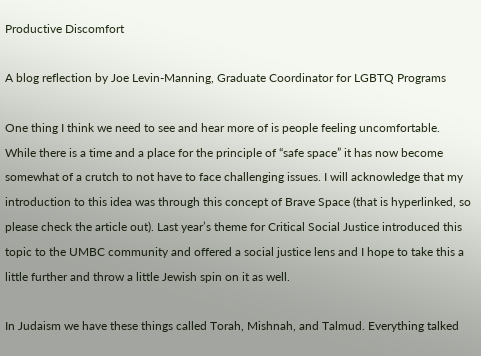Productive Discomfort

A blog reflection by Joe Levin-Manning, Graduate Coordinator for LGBTQ Programs

One thing I think we need to see and hear more of is people feeling uncomfortable. While there is a time and a place for the principle of “safe space” it has now become somewhat of a crutch to not have to face challenging issues. I will acknowledge that my introduction to this idea was through this concept of Brave Space (that is hyperlinked, so please check the article out). Last year’s theme for Critical Social Justice introduced this topic to the UMBC community and offered a social justice lens and I hope to take this a little further and throw a little Jewish spin on it as well.

In Judaism we have these things called Torah, Mishnah, and Talmud. Everything talked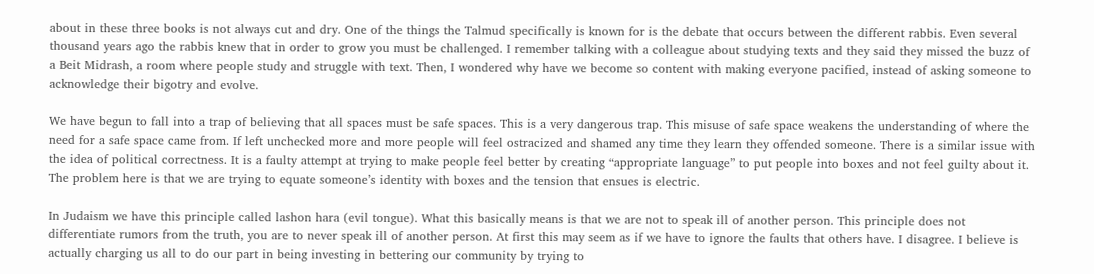about in these three books is not always cut and dry. One of the things the Talmud specifically is known for is the debate that occurs between the different rabbis. Even several thousand years ago the rabbis knew that in order to grow you must be challenged. I remember talking with a colleague about studying texts and they said they missed the buzz of a Beit Midrash, a room where people study and struggle with text. Then, I wondered why have we become so content with making everyone pacified, instead of asking someone to acknowledge their bigotry and evolve.

We have begun to fall into a trap of believing that all spaces must be safe spaces. This is a very dangerous trap. This misuse of safe space weakens the understanding of where the need for a safe space came from. If left unchecked more and more people will feel ostracized and shamed any time they learn they offended someone. There is a similar issue with the idea of political correctness. It is a faulty attempt at trying to make people feel better by creating “appropriate language” to put people into boxes and not feel guilty about it. The problem here is that we are trying to equate someone’s identity with boxes and the tension that ensues is electric.

In Judaism we have this principle called lashon hara (evil tongue). What this basically means is that we are not to speak ill of another person. This principle does not differentiate rumors from the truth, you are to never speak ill of another person. At first this may seem as if we have to ignore the faults that others have. I disagree. I believe is actually charging us all to do our part in being investing in bettering our community by trying to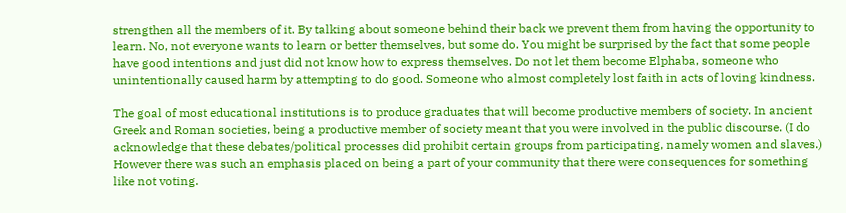strengthen all the members of it. By talking about someone behind their back we prevent them from having the opportunity to learn. No, not everyone wants to learn or better themselves, but some do. You might be surprised by the fact that some people have good intentions and just did not know how to express themselves. Do not let them become Elphaba, someone who unintentionally caused harm by attempting to do good. Someone who almost completely lost faith in acts of loving kindness.

The goal of most educational institutions is to produce graduates that will become productive members of society. In ancient Greek and Roman societies, being a productive member of society meant that you were involved in the public discourse. (I do acknowledge that these debates/political processes did prohibit certain groups from participating, namely women and slaves.) However there was such an emphasis placed on being a part of your community that there were consequences for something like not voting.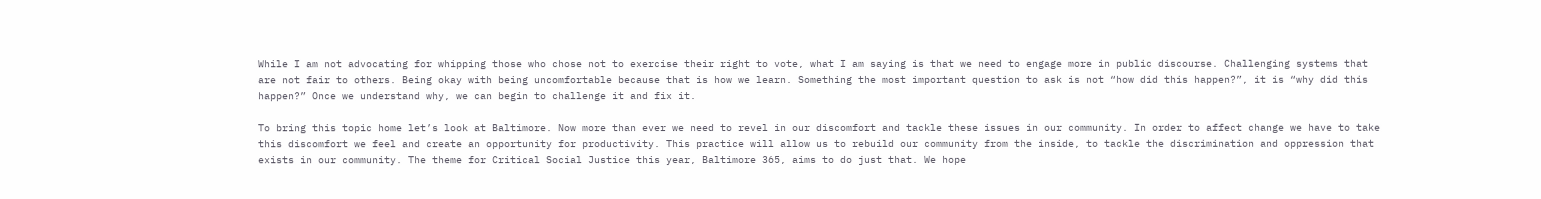While I am not advocating for whipping those who chose not to exercise their right to vote, what I am saying is that we need to engage more in public discourse. Challenging systems that are not fair to others. Being okay with being uncomfortable because that is how we learn. Something the most important question to ask is not “how did this happen?”, it is “why did this happen?” Once we understand why, we can begin to challenge it and fix it.

To bring this topic home let’s look at Baltimore. Now more than ever we need to revel in our discomfort and tackle these issues in our community. In order to affect change we have to take this discomfort we feel and create an opportunity for productivity. This practice will allow us to rebuild our community from the inside, to tackle the discrimination and oppression that exists in our community. The theme for Critical Social Justice this year, Baltimore 365, aims to do just that. We hope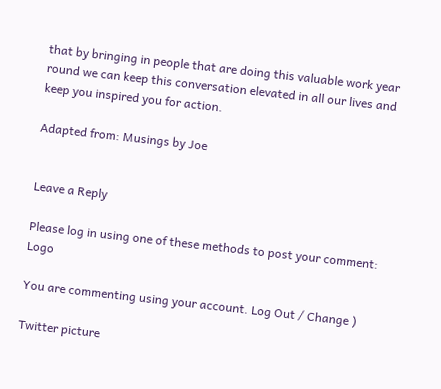that by bringing in people that are doing this valuable work year round we can keep this conversation elevated in all our lives and keep you inspired you for action.

Adapted from: Musings by Joe


Leave a Reply

Please log in using one of these methods to post your comment: Logo

You are commenting using your account. Log Out / Change )

Twitter picture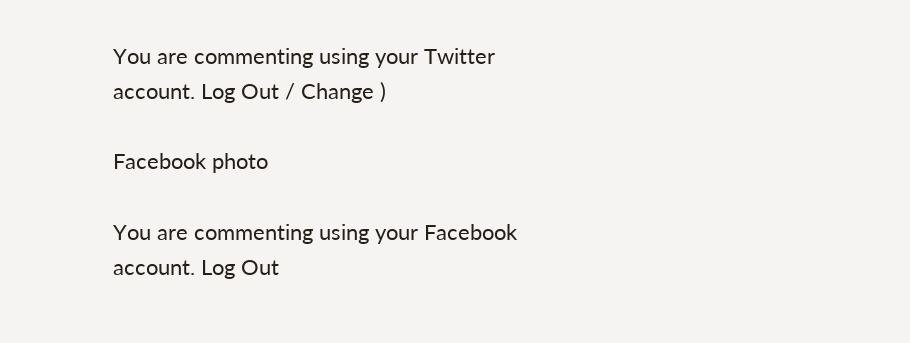You are commenting using your Twitter account. Log Out / Change )

Facebook photo

You are commenting using your Facebook account. Log Out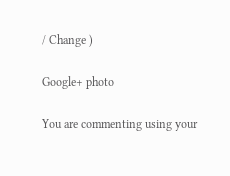/ Change )

Google+ photo

You are commenting using your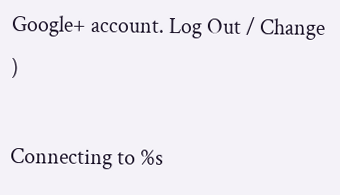Google+ account. Log Out / Change )

Connecting to %s